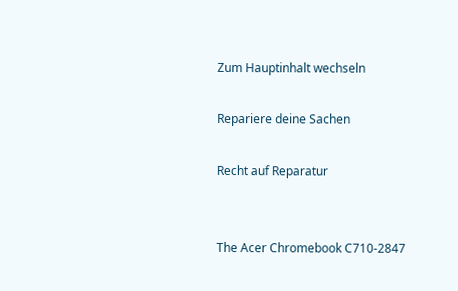Zum Hauptinhalt wechseln

Repariere deine Sachen

Recht auf Reparatur


The Acer Chromebook C710-2847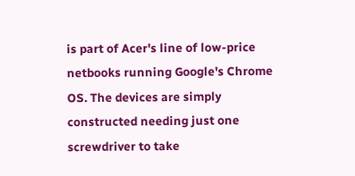is part of Acer's line of low-price netbooks running Google's Chrome OS. The devices are simply constructed needing just one screwdriver to take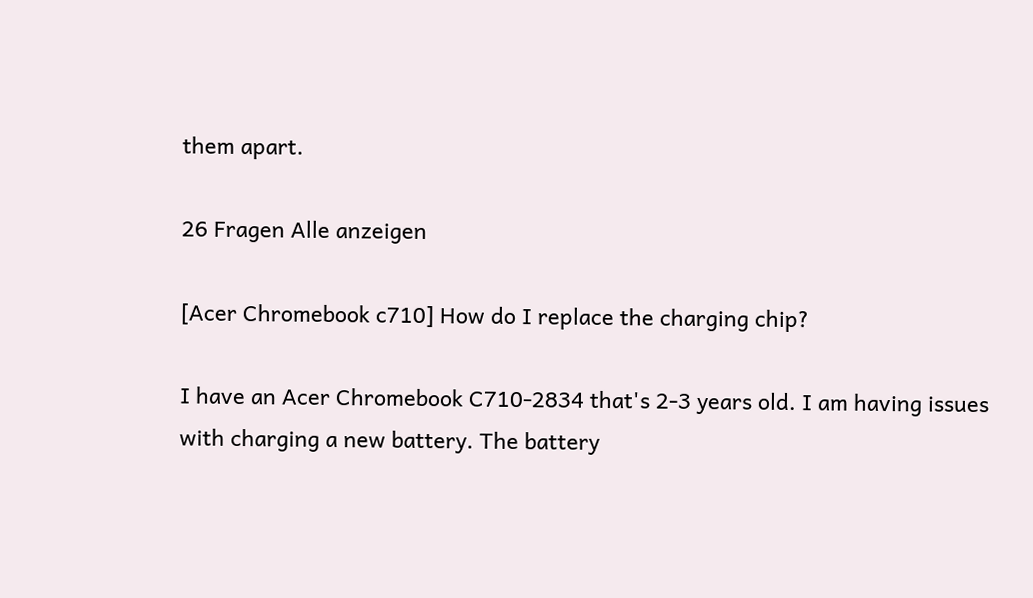them apart.

26 Fragen Alle anzeigen

[Acer Chromebook c710] How do I replace the charging chip?

I have an Acer Chromebook C710-2834 that's 2-3 years old. I am having issues with charging a new battery. The battery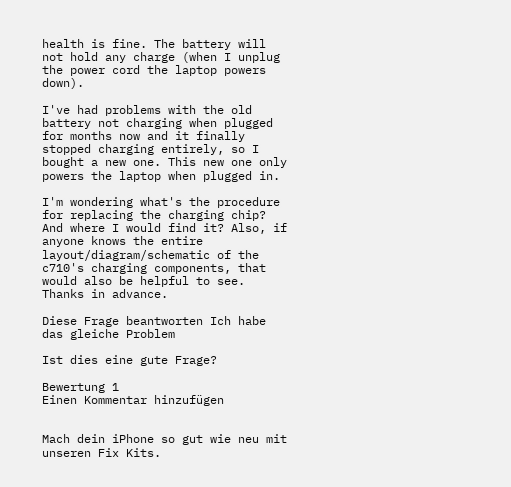health is fine. The battery will not hold any charge (when I unplug the power cord the laptop powers down).

I've had problems with the old battery not charging when plugged for months now and it finally stopped charging entirely, so I bought a new one. This new one only powers the laptop when plugged in.

I'm wondering what's the procedure for replacing the charging chip? And where I would find it? Also, if anyone knows the entire layout/diagram/schematic of the c710's charging components, that would also be helpful to see. Thanks in advance.

Diese Frage beantworten Ich habe das gleiche Problem

Ist dies eine gute Frage?

Bewertung 1
Einen Kommentar hinzufügen


Mach dein iPhone so gut wie neu mit unseren Fix Kits.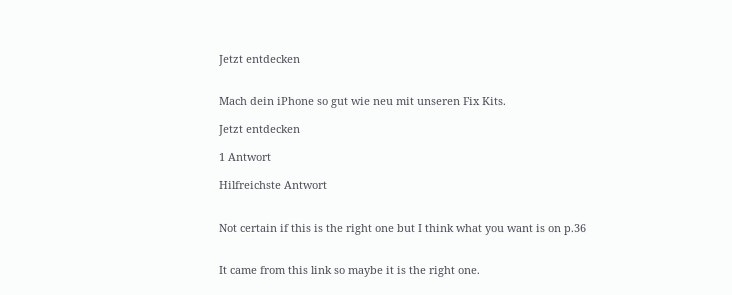Jetzt entdecken


Mach dein iPhone so gut wie neu mit unseren Fix Kits.

Jetzt entdecken

1 Antwort

Hilfreichste Antwort


Not certain if this is the right one but I think what you want is on p.36


It came from this link so maybe it is the right one.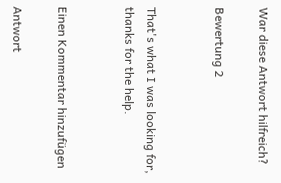War diese Antwort hilfreich?

Bewertung 2


That's what I was looking for, thanks for the help.


Einen Kommentar hinzufügen

Antwort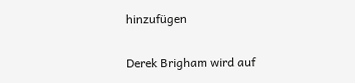hinzufügen

Derek Brigham wird auf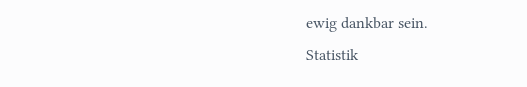ewig dankbar sein.
Statistik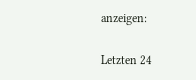anzeigen:

Letzten 24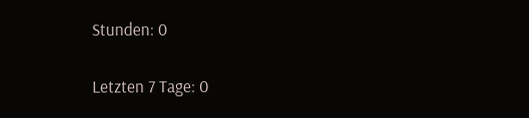Stunden: 0

Letzten 7 Tage: 0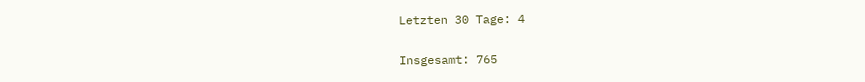Letzten 30 Tage: 4

Insgesamt: 765